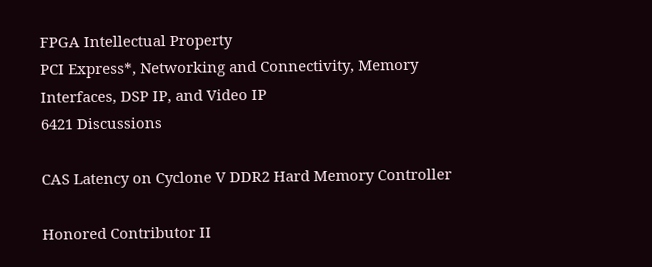FPGA Intellectual Property
PCI Express*, Networking and Connectivity, Memory Interfaces, DSP IP, and Video IP
6421 Discussions

CAS Latency on Cyclone V DDR2 Hard Memory Controller

Honored Contributor II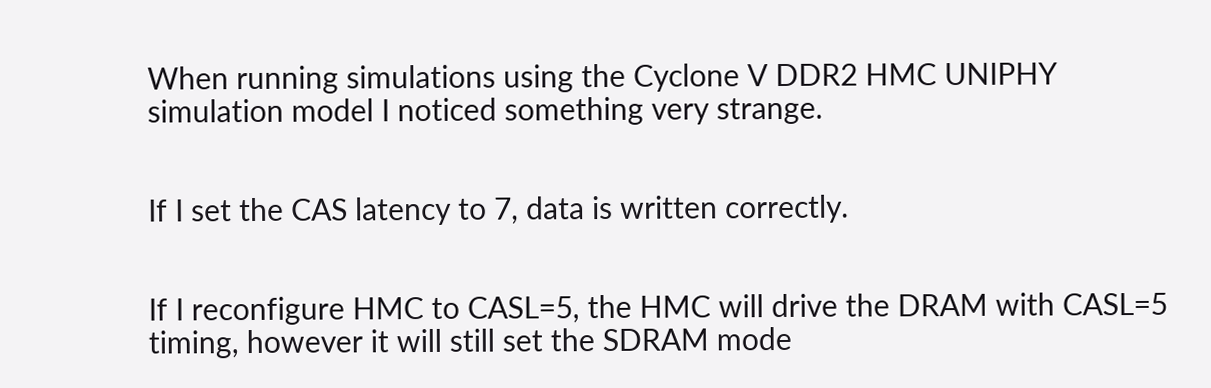When running simulations using the Cyclone V DDR2 HMC UNIPHY simulation model I noticed something very strange.


If I set the CAS latency to 7, data is written correctly.


If I reconfigure HMC to CASL=5, the HMC will drive the DRAM with CASL=5 timing, however it will still set the SDRAM mode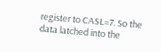register to CASL=7. So the data latched into the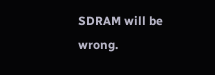SDRAM will be wrong.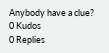Anybody have a clue?
0 Kudos
0 Replies